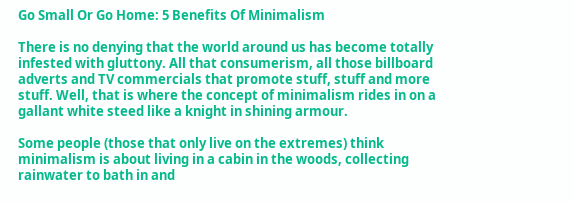Go Small Or Go Home: 5 Benefits Of Minimalism

There is no denying that the world around us has become totally infested with gluttony. All that consumerism, all those billboard adverts and TV commercials that promote stuff, stuff and more stuff. Well, that is where the concept of minimalism rides in on a gallant white steed like a knight in shining armour.

Some people (those that only live on the extremes) think minimalism is about living in a cabin in the woods, collecting rainwater to bath in and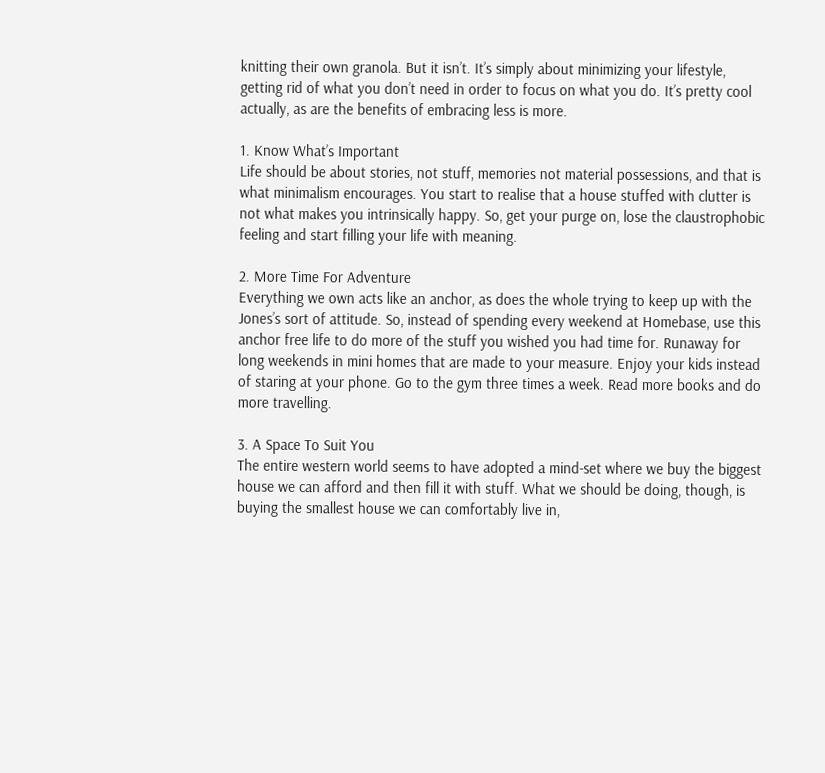knitting their own granola. But it isn’t. It’s simply about minimizing your lifestyle, getting rid of what you don’t need in order to focus on what you do. It’s pretty cool actually, as are the benefits of embracing less is more.

1. Know What’s Important
Life should be about stories, not stuff, memories not material possessions, and that is what minimalism encourages. You start to realise that a house stuffed with clutter is not what makes you intrinsically happy. So, get your purge on, lose the claustrophobic feeling and start filling your life with meaning.

2. More Time For Adventure
Everything we own acts like an anchor, as does the whole trying to keep up with the Jones’s sort of attitude. So, instead of spending every weekend at Homebase, use this anchor free life to do more of the stuff you wished you had time for. Runaway for long weekends in mini homes that are made to your measure. Enjoy your kids instead of staring at your phone. Go to the gym three times a week. Read more books and do more travelling.

3. A Space To Suit You
The entire western world seems to have adopted a mind-set where we buy the biggest house we can afford and then fill it with stuff. What we should be doing, though, is buying the smallest house we can comfortably live in,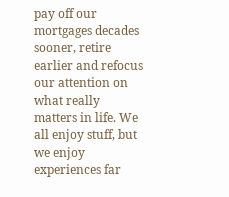pay off our mortgages decades sooner, retire earlier and refocus our attention on what really matters in life. We all enjoy stuff, but we enjoy experiences far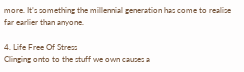more. It’s something the millennial generation has come to realise far earlier than anyone.

4. Life Free Of Stress
Clinging onto to the stuff we own causes a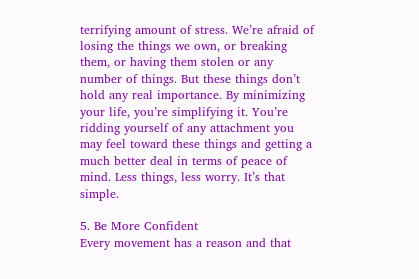terrifying amount of stress. We’re afraid of losing the things we own, or breaking them, or having them stolen or any number of things. But these things don’t hold any real importance. By minimizing your life, you’re simplifying it. You’re ridding yourself of any attachment you may feel toward these things and getting a much better deal in terms of peace of mind. Less things, less worry. It’s that simple.

5. Be More Confident
Every movement has a reason and that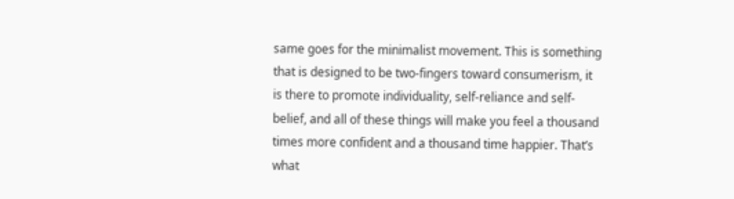same goes for the minimalist movement. This is something that is designed to be two-fingers toward consumerism, it is there to promote individuality, self-reliance and self-belief, and all of these things will make you feel a thousand times more confident and a thousand time happier. That’s what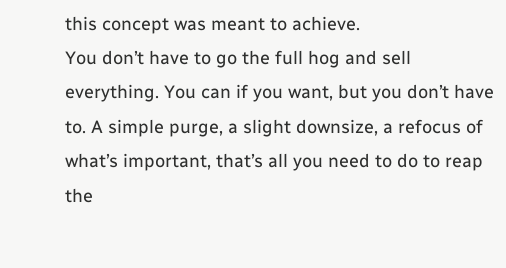this concept was meant to achieve.
You don’t have to go the full hog and sell everything. You can if you want, but you don’t have to. A simple purge, a slight downsize, a refocus of what’s important, that’s all you need to do to reap the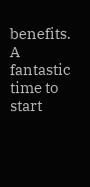benefits.
A fantastic time to start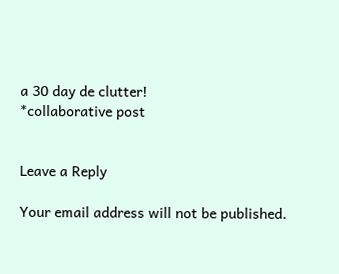a 30 day de clutter!
*collaborative post


Leave a Reply

Your email address will not be published.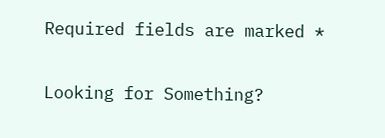Required fields are marked *

Looking for Something?